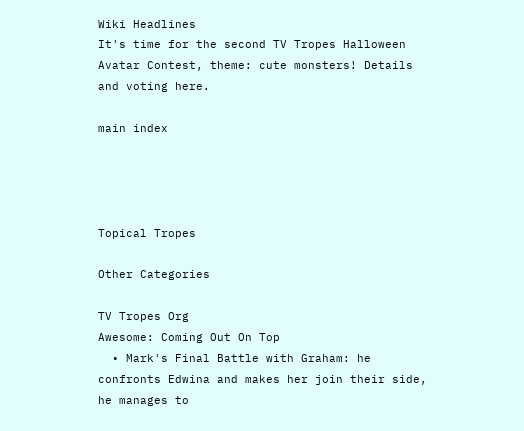Wiki Headlines
It's time for the second TV Tropes Halloween Avatar Contest, theme: cute monsters! Details and voting here.

main index




Topical Tropes

Other Categories

TV Tropes Org
Awesome: Coming Out On Top
  • Mark's Final Battle with Graham: he confronts Edwina and makes her join their side, he manages to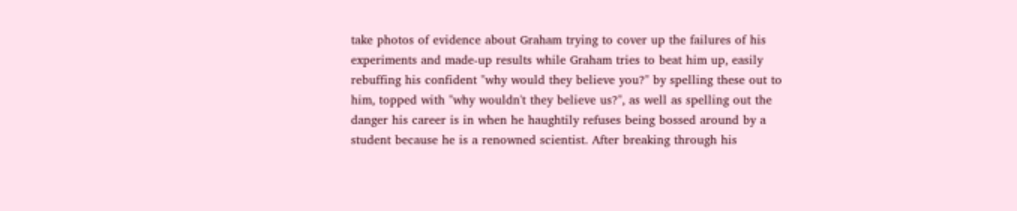take photos of evidence about Graham trying to cover up the failures of his experiments and made-up results while Graham tries to beat him up, easily rebuffing his confident "why would they believe you?" by spelling these out to him, topped with "why wouldn't they believe us?", as well as spelling out the danger his career is in when he haughtily refuses being bossed around by a student because he is a renowned scientist. After breaking through his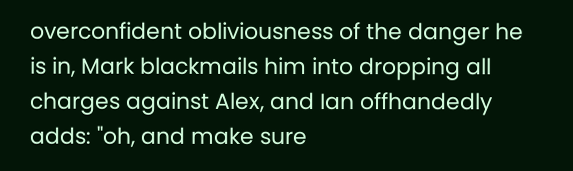overconfident obliviousness of the danger he is in, Mark blackmails him into dropping all charges against Alex, and Ian offhandedly adds: "oh, and make sure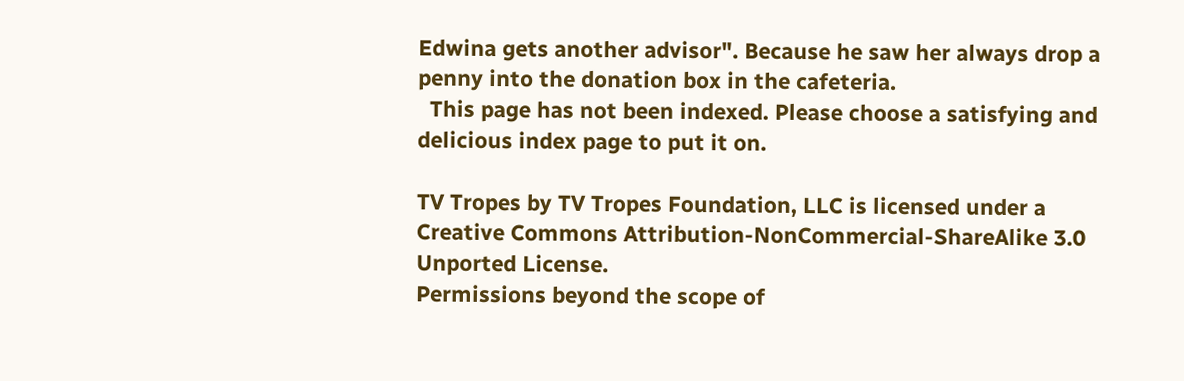Edwina gets another advisor". Because he saw her always drop a penny into the donation box in the cafeteria.
  This page has not been indexed. Please choose a satisfying and delicious index page to put it on.

TV Tropes by TV Tropes Foundation, LLC is licensed under a Creative Commons Attribution-NonCommercial-ShareAlike 3.0 Unported License.
Permissions beyond the scope of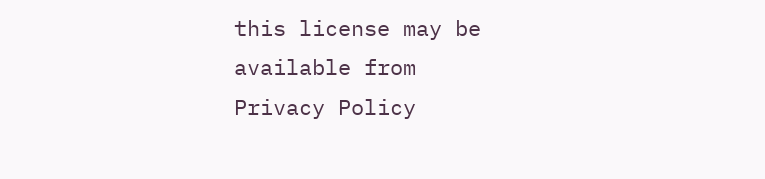this license may be available from
Privacy Policy